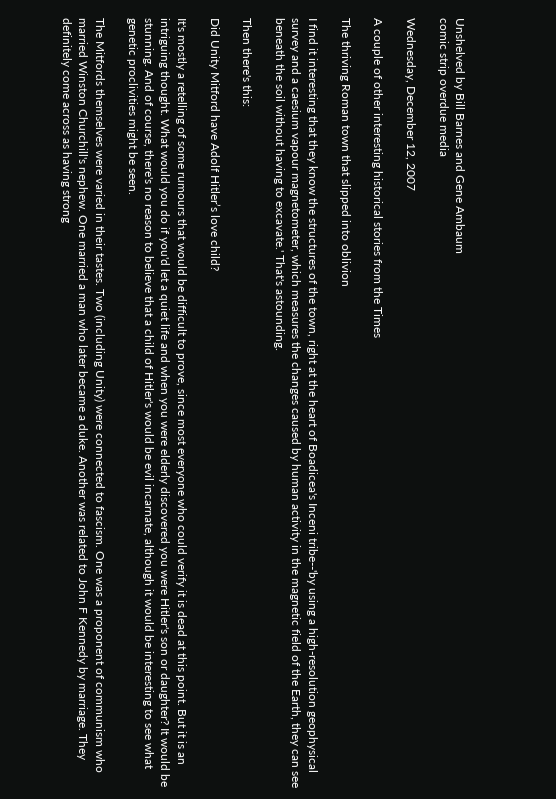Unshelved by Bill Barnes and Gene Ambaum
comic strip overdue media

Wednesday, December 12, 2007

A couple of other interesting historical stories from the Times

The thriving Roman town that slipped into oblivion

I find it interesting that they know the structures of the town, right at the heart of Boadicea's Inceni tribe--'by using a high-resolution geophysical survey and a caesium vapour magnetometer, which measures the changes caused by human activity in the magnetic field of the Earth, they can see beneath the soil without having to excavate.' That's astounding.

Then there's this:

Did Unity Mitford have Adolf Hitler’s love child?

It's mostly a retelling of some rumours that would be difficult to prove, since most everyone who could verify it is dead at this point. But it is an intriguing thought. What would you do if you'd let a quiet life and when you were elderly discovered you were Hitler's son or daughter? It would be stunning. And of course, there's no reason to believe that a child of Hitler's would be evil incarnate, although it would be interesting to see what genetic proclivities might be seen.

The Mitfords themselves were varied in their tastes. Two (including Unity) were connected to fascism. One was a proponent of communism who married Winston Churchill's nephew. One married a man who later became a duke. Another was related to John F Kennedy by marriage. They definitely come across as having strong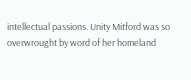intellectual passions. Unity Mitford was so overwrought by word of her homeland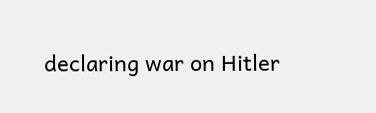declaring war on Hitler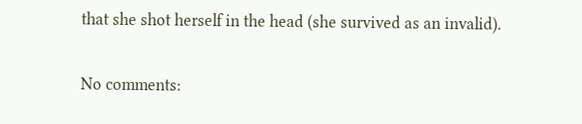that she shot herself in the head (she survived as an invalid).

No comments: